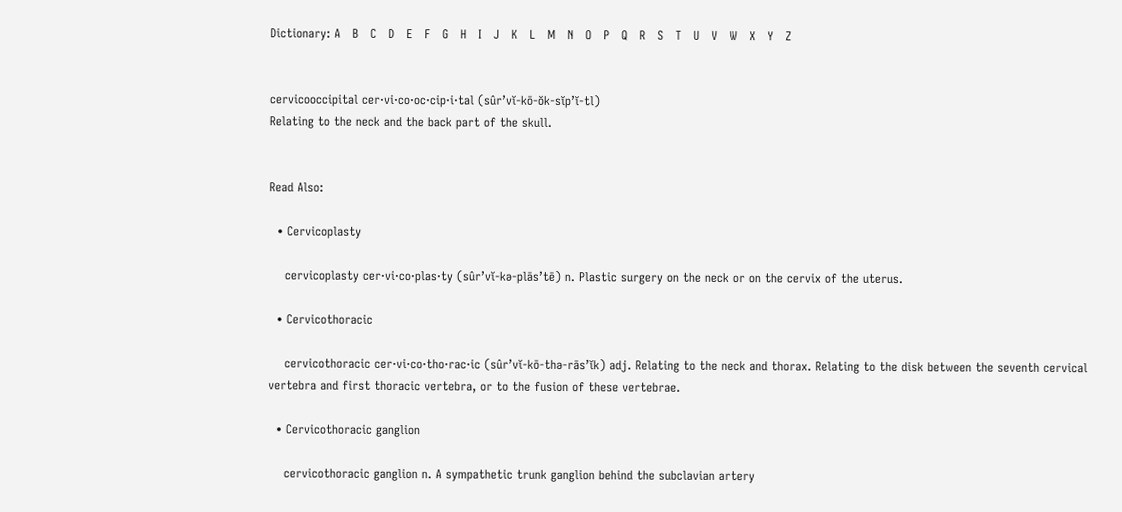Dictionary: A   B   C   D   E   F   G   H   I   J   K   L   M   N   O   P   Q   R   S   T   U   V   W   X   Y   Z


cervicooccipital cer·vi·co·oc·cip·i·tal (sûr’vĭ-kō-ŏk-sĭp’ĭ-tl)
Relating to the neck and the back part of the skull.


Read Also:

  • Cervicoplasty

    cervicoplasty cer·vi·co·plas·ty (sûr’vĭ-kə-plās’tē) n. Plastic surgery on the neck or on the cervix of the uterus.

  • Cervicothoracic

    cervicothoracic cer·vi·co·tho·rac·ic (sûr’vĭ-kō-thə-rās’ĭk) adj. Relating to the neck and thorax. Relating to the disk between the seventh cervical vertebra and first thoracic vertebra, or to the fusion of these vertebrae.

  • Cervicothoracic ganglion

    cervicothoracic ganglion n. A sympathetic trunk ganglion behind the subclavian artery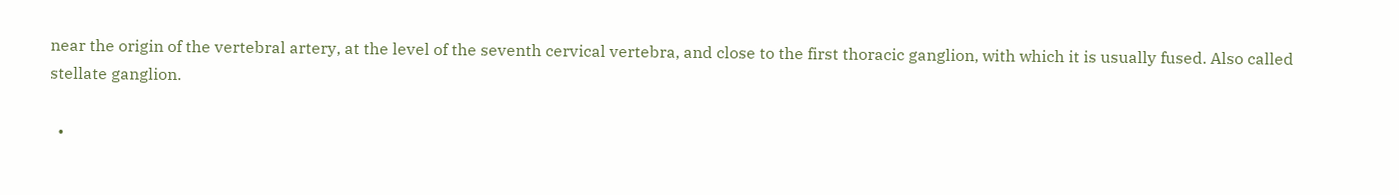near the origin of the vertebral artery, at the level of the seventh cervical vertebra, and close to the first thoracic ganglion, with which it is usually fused. Also called stellate ganglion.

  •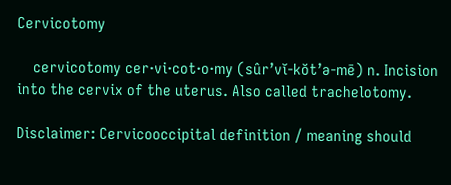Cervicotomy

    cervicotomy cer·vi·cot·o·my (sûr’vĭ-kŏt’ə-mē) n. Incision into the cervix of the uterus. Also called trachelotomy.

Disclaimer: Cervicooccipital definition / meaning should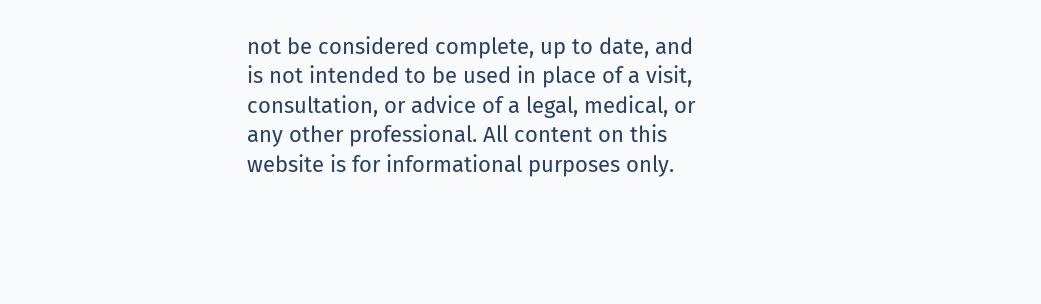not be considered complete, up to date, and is not intended to be used in place of a visit, consultation, or advice of a legal, medical, or any other professional. All content on this website is for informational purposes only.